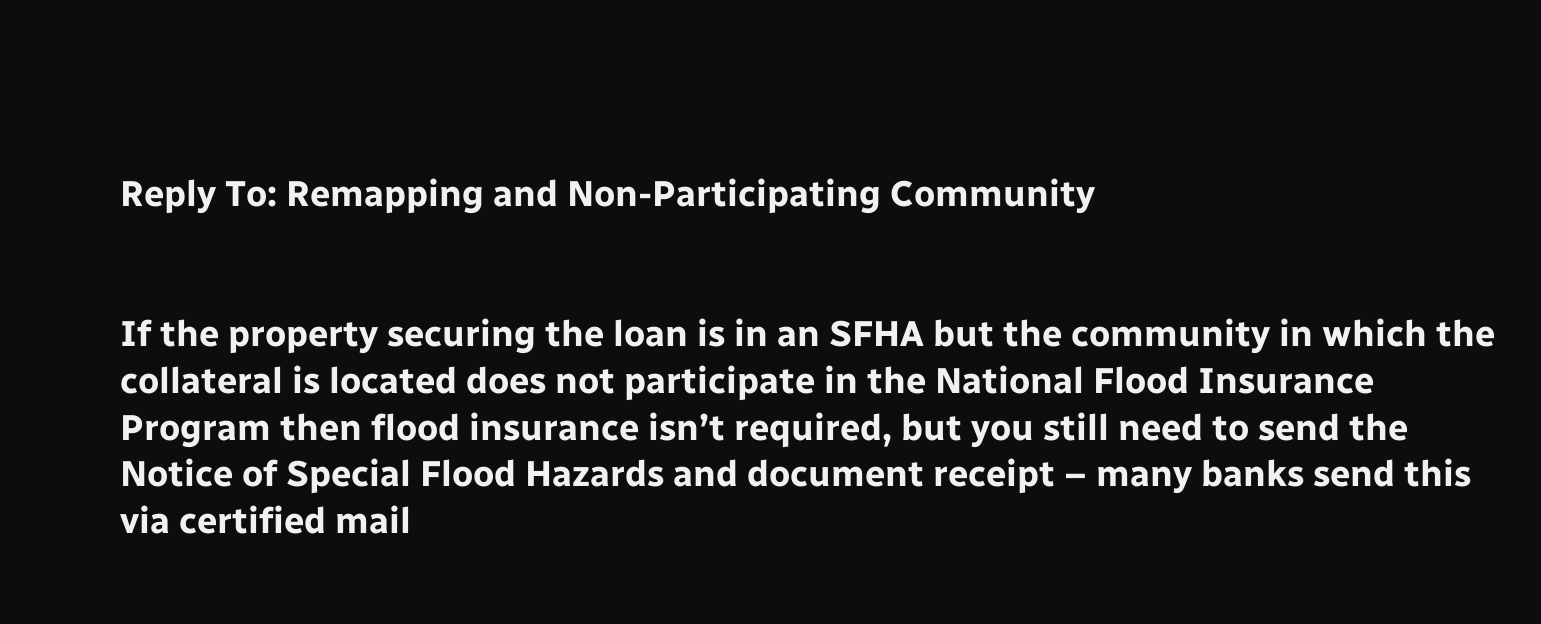Reply To: Remapping and Non-Participating Community


If the property securing the loan is in an SFHA but the community in which the collateral is located does not participate in the National Flood Insurance Program then flood insurance isn’t required, but you still need to send the Notice of Special Flood Hazards and document receipt – many banks send this via certified mail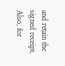and retain the signed receipt. Also, for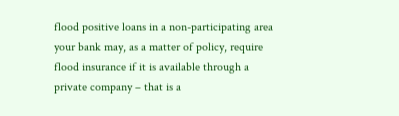flood positive loans in a non-participating area your bank may, as a matter of policy, require flood insurance if it is available through a private company – that is a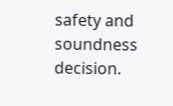safety and soundness decision.